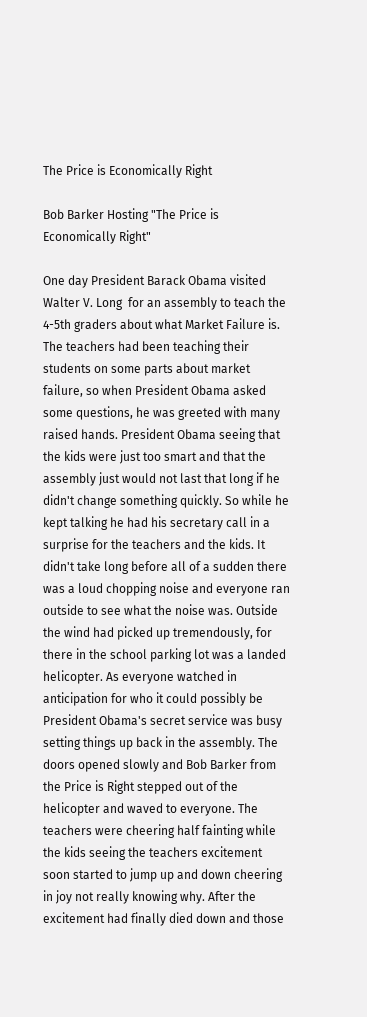The Price is Economically Right

Bob Barker Hosting "The Price is Economically Right"

One day President Barack Obama visited Walter V. Long  for an assembly to teach the 4-5th graders about what Market Failure is. The teachers had been teaching their students on some parts about market failure, so when President Obama asked some questions, he was greeted with many raised hands. President Obama seeing that the kids were just too smart and that the assembly just would not last that long if he didn't change something quickly. So while he kept talking he had his secretary call in a surprise for the teachers and the kids. It didn't take long before all of a sudden there was a loud chopping noise and everyone ran outside to see what the noise was. Outside the wind had picked up tremendously, for there in the school parking lot was a landed helicopter. As everyone watched in anticipation for who it could possibly be President Obama's secret service was busy setting things up back in the assembly. The doors opened slowly and Bob Barker from the Price is Right stepped out of the helicopter and waved to everyone. The teachers were cheering half fainting while the kids seeing the teachers excitement soon started to jump up and down cheering in joy not really knowing why. After the excitement had finally died down and those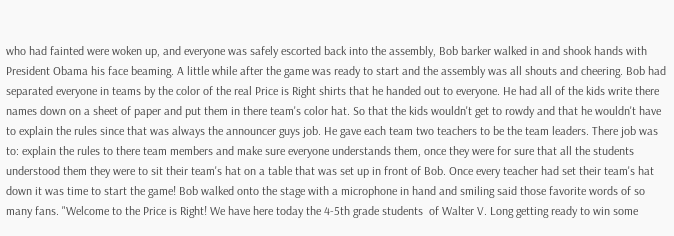who had fainted were woken up, and everyone was safely escorted back into the assembly, Bob barker walked in and shook hands with President Obama his face beaming. A little while after the game was ready to start and the assembly was all shouts and cheering. Bob had separated everyone in teams by the color of the real Price is Right shirts that he handed out to everyone. He had all of the kids write there names down on a sheet of paper and put them in there team's color hat. So that the kids wouldn't get to rowdy and that he wouldn't have to explain the rules since that was always the announcer guys job. He gave each team two teachers to be the team leaders. There job was to: explain the rules to there team members and make sure everyone understands them, once they were for sure that all the students understood them they were to sit their team's hat on a table that was set up in front of Bob. Once every teacher had set their team's hat down it was time to start the game! Bob walked onto the stage with a microphone in hand and smiling said those favorite words of so many fans. "Welcome to the Price is Right! We have here today the 4-5th grade students  of Walter V. Long getting ready to win some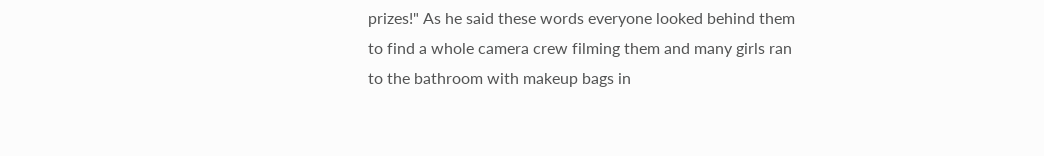prizes!" As he said these words everyone looked behind them to find a whole camera crew filming them and many girls ran to the bathroom with makeup bags in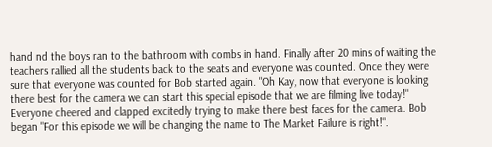hand nd the boys ran to the bathroom with combs in hand. Finally after 20 mins of waiting the teachers rallied all the students back to the seats and everyone was counted. Once they were sure that everyone was counted for Bob started again. "Oh Kay, now that everyone is looking there best for the camera we can start this special episode that we are filming live today!" Everyone cheered and clapped excitedly trying to make there best faces for the camera. Bob began "For this episode we will be changing the name to The Market Failure is right!".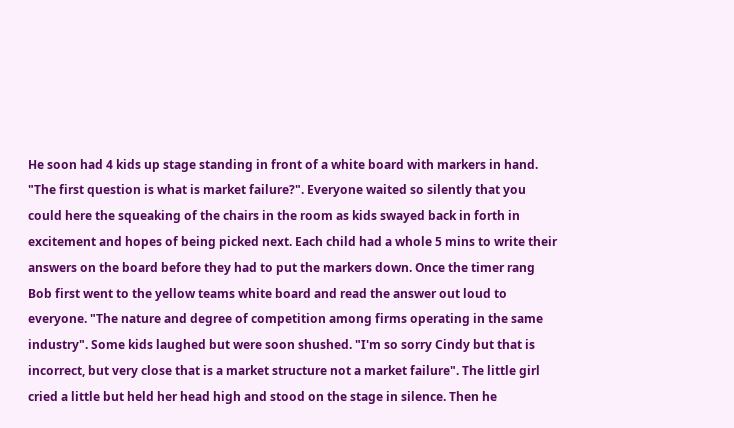He soon had 4 kids up stage standing in front of a white board with markers in hand. "The first question is what is market failure?". Everyone waited so silently that you could here the squeaking of the chairs in the room as kids swayed back in forth in excitement and hopes of being picked next. Each child had a whole 5 mins to write their answers on the board before they had to put the markers down. Once the timer rang Bob first went to the yellow teams white board and read the answer out loud to everyone. "The nature and degree of competition among firms operating in the same industry". Some kids laughed but were soon shushed. "I'm so sorry Cindy but that is incorrect, but very close that is a market structure not a market failure". The little girl cried a little but held her head high and stood on the stage in silence. Then he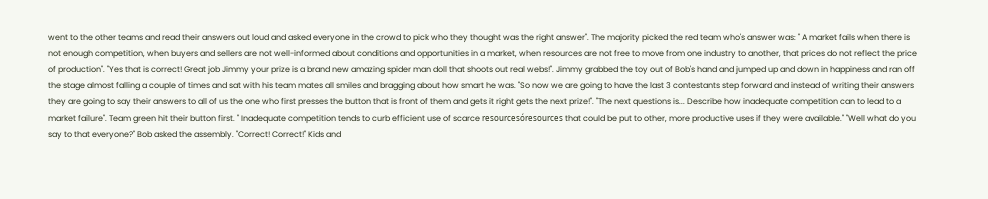went to the other teams and read their answers out loud and asked everyone in the crowd to pick who they thought was the right answer". The majority picked the red team who's answer was: " A market fails when there is not enough competition, when buyers and sellers are not well-informed about conditions and opportunities in a market, when resources are not free to move from one industry to another, that prices do not reflect the price of production". "Yes that is correct! Great job Jimmy your prize is a brand new amazing spider man doll that shoots out real webs!". Jimmy grabbed the toy out of Bob's hand and jumped up and down in happiness and ran off the stage almost falling a couple of times and sat with his team mates all smiles and bragging about how smart he was. "So now we are going to have the last 3 contestants step forward and instead of writing their answers they are going to say their answers to all of us the one who first presses the button that is front of them and gets it right gets the next prize!". "The next questions is... Describe how inadequate competition can to lead to a market failure". Team green hit their button first. " Inadequate competition tends to curb efficient use of scarce resourcesóresources that could be put to other, more productive uses if they were available." "Well what do you say to that everyone?" Bob asked the assembly. "Correct! Correct!" Kids and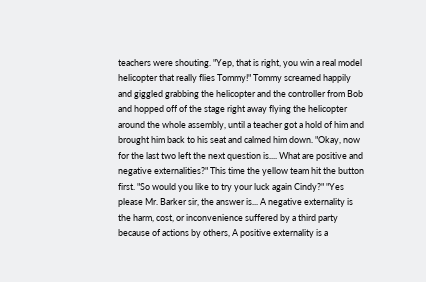teachers were shouting. "Yep, that is right, you win a real model helicopter that really flies Tommy!" Tommy screamed happily and giggled grabbing the helicopter and the controller from Bob and hopped off of the stage right away flying the helicopter around the whole assembly, until a teacher got a hold of him and brought him back to his seat and calmed him down. "Okay, now for the last two left the next question is.... What are positive and negative externalities?" This time the yellow team hit the button first. "So would you like to try your luck again Cindy?" "Yes please Mr. Barker sir, the answer is... A negative externality is the harm, cost, or inconvenience suffered by a third party because of actions by others, A positive externality is a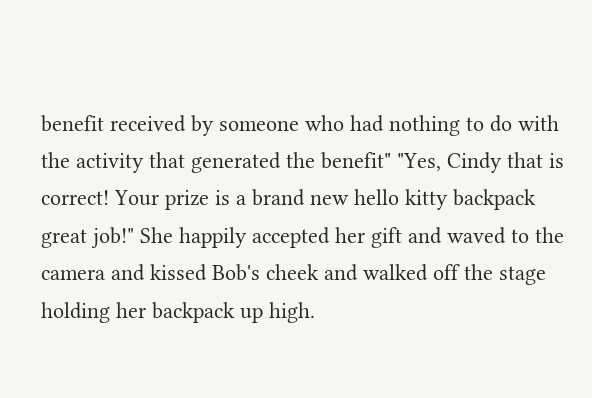benefit received by someone who had nothing to do with the activity that generated the benefit" "Yes, Cindy that is correct! Your prize is a brand new hello kitty backpack great job!" She happily accepted her gift and waved to the camera and kissed Bob's cheek and walked off the stage holding her backpack up high.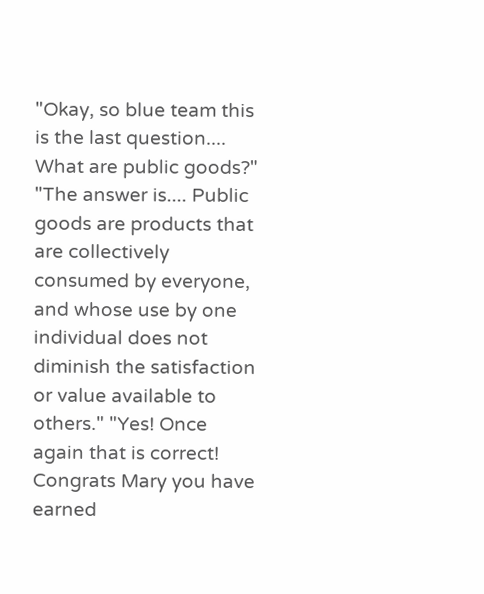"Okay, so blue team this is the last question.... What are public goods?" "The answer is.... Public goods are products that are collectively consumed by everyone, and whose use by one individual does not diminish the satisfaction or value available to others." "Yes! Once again that is correct! Congrats Mary you have earned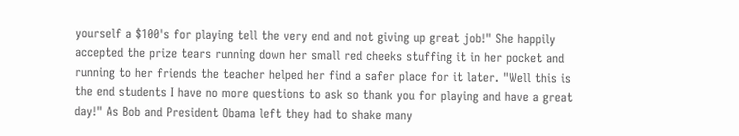yourself a $100's for playing tell the very end and not giving up great job!" She happily accepted the prize tears running down her small red cheeks stuffing it in her pocket and running to her friends the teacher helped her find a safer place for it later. "Well this is the end students I have no more questions to ask so thank you for playing and have a great day!" As Bob and President Obama left they had to shake many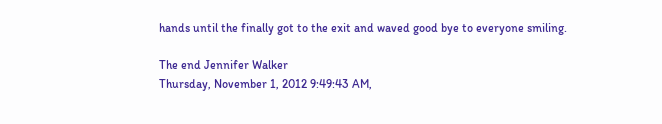hands until the finally got to the exit and waved good bye to everyone smiling.

The end Jennifer Walker
Thursday, November 1, 2012 9:49:43 AM,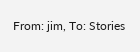From: jim, To: Stories